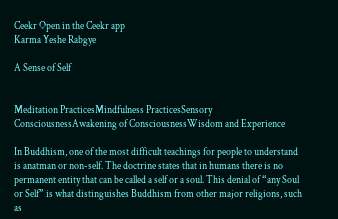Ceekr Open in the Ceekr app
Karma Yeshe Rabgye

A Sense of Self


Meditation PracticesMindfulness PracticesSensory ConsciousnessAwakening of ConsciousnessWisdom and Experience

In Buddhism, one of the most difficult teachings for people to understand is anatman or non-self. The doctrine states that in humans there is no permanent entity that can be called a self or a soul. This denial of “any Soul or Self” is what distinguishes Buddhism from other major religions, such as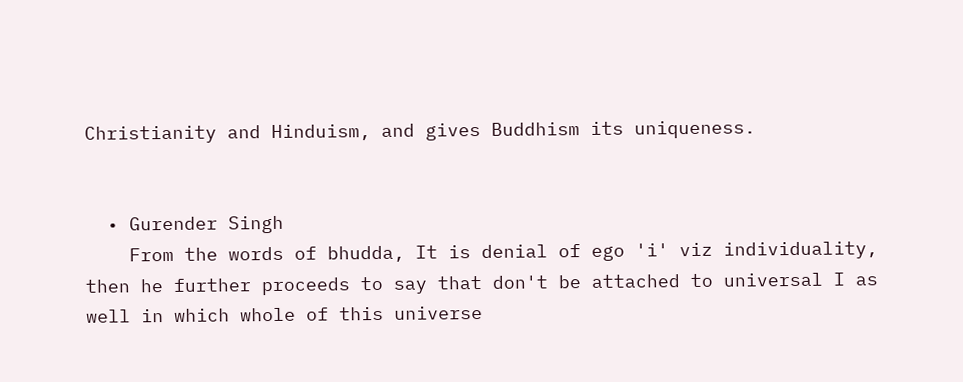Christianity and Hinduism, and gives Buddhism its uniqueness.


  • Gurender Singh
    From the words of bhudda, It is denial of ego 'i' viz individuality, then he further proceeds to say that don't be attached to universal I as well in which whole of this universe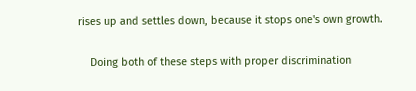rises up and settles down, because it stops one's own growth.

    Doing both of these steps with proper discrimination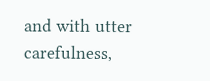and with utter carefulness,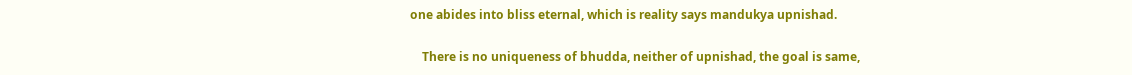one abides into bliss eternal, which is reality says mandukya upnishad.

    There is no uniqueness of bhudda, neither of upnishad, the goal is same,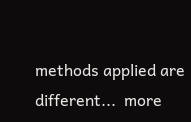methods applied are different...  more